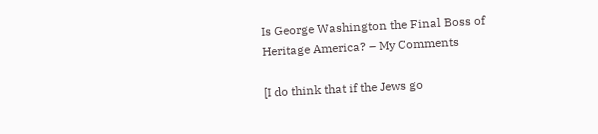Is George Washington the Final Boss of Heritage America? – My Comments

[I do think that if the Jews go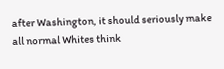after Washington, it should seriously make all normal Whites think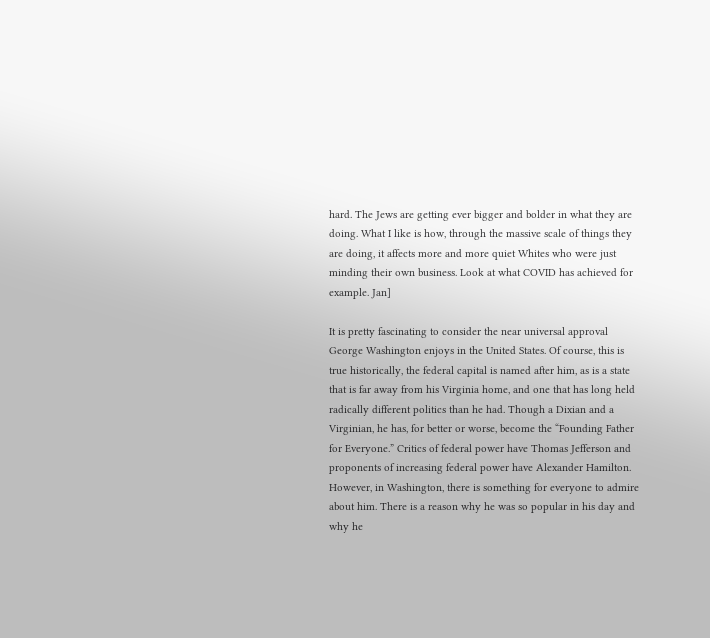hard. The Jews are getting ever bigger and bolder in what they are doing. What I like is how, through the massive scale of things they are doing, it affects more and more quiet Whites who were just minding their own business. Look at what COVID has achieved for example. Jan]

It is pretty fascinating to consider the near universal approval George Washington enjoys in the United States. Of course, this is true historically, the federal capital is named after him, as is a state that is far away from his Virginia home, and one that has long held radically different politics than he had. Though a Dixian and a Virginian, he has, for better or worse, become the “Founding Father for Everyone.” Critics of federal power have Thomas Jefferson and proponents of increasing federal power have Alexander Hamilton. However, in Washington, there is something for everyone to admire about him. There is a reason why he was so popular in his day and why he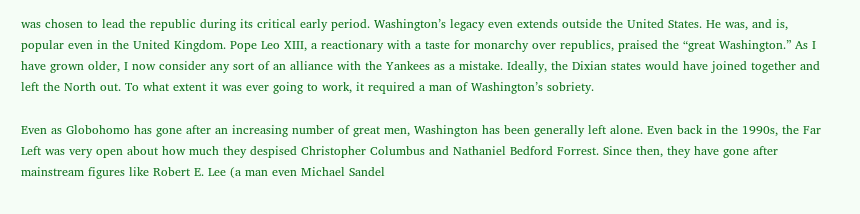was chosen to lead the republic during its critical early period. Washington’s legacy even extends outside the United States. He was, and is, popular even in the United Kingdom. Pope Leo XIII, a reactionary with a taste for monarchy over republics, praised the “great Washington.” As I have grown older, I now consider any sort of an alliance with the Yankees as a mistake. Ideally, the Dixian states would have joined together and left the North out. To what extent it was ever going to work, it required a man of Washington’s sobriety.

Even as Globohomo has gone after an increasing number of great men, Washington has been generally left alone. Even back in the 1990s, the Far Left was very open about how much they despised Christopher Columbus and Nathaniel Bedford Forrest. Since then, they have gone after mainstream figures like Robert E. Lee (a man even Michael Sandel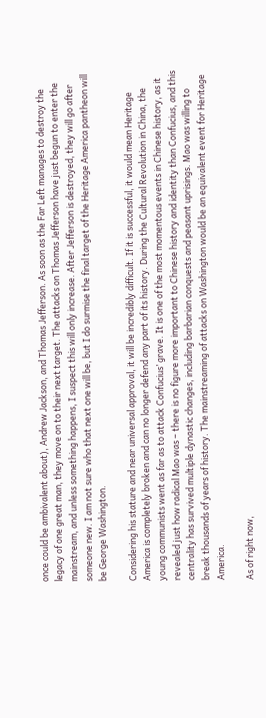once could be ambivalent about), Andrew Jackson, and Thomas Jefferson. As soon as the Far Left manages to destroy the legacy of one great man, they move on to their next target. The attacks on Thomas Jefferson have just begun to enter the mainstream, and unless something happens, I suspect this will only increase. After Jefferson is destroyed, they will go after someone new. I am not sure who that next one will be, but I do surmise the final target of the Heritage America pantheon will be George Washington.

Considering his stature and near universal approval, it will be incredibly difficult. If it is successful, it would mean Heritage America is completely broken and can no longer defend any part of its history. During the Cultural Revolution in China, the young communists went as far as to attack Confucius’ grave. It is one of the most momentous events in Chinese history, as it revealed just how radical Mao was – there is no figure more important to Chinese history and identity than Confucius, and this centrality has survived multiple dynastic changes, including barbarian conquests and peasant uprisings. Mao was willing to break thousands of years of history. The mainstreaming of attacks on Washington would be an equivalent event for Heritage America.

As of right now,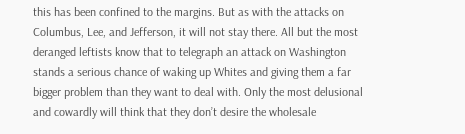this has been confined to the margins. But as with the attacks on Columbus, Lee, and Jefferson, it will not stay there. All but the most deranged leftists know that to telegraph an attack on Washington stands a serious chance of waking up Whites and giving them a far bigger problem than they want to deal with. Only the most delusional and cowardly will think that they don’t desire the wholesale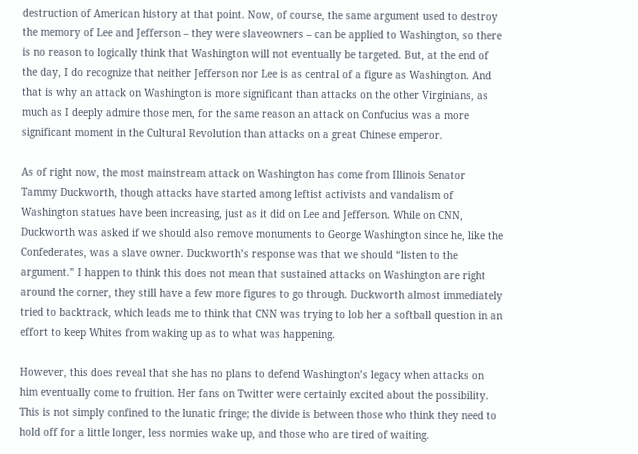destruction of American history at that point. Now, of course, the same argument used to destroy the memory of Lee and Jefferson – they were slaveowners – can be applied to Washington, so there is no reason to logically think that Washington will not eventually be targeted. But, at the end of the day, I do recognize that neither Jefferson nor Lee is as central of a figure as Washington. And that is why an attack on Washington is more significant than attacks on the other Virginians, as much as I deeply admire those men, for the same reason an attack on Confucius was a more significant moment in the Cultural Revolution than attacks on a great Chinese emperor.

As of right now, the most mainstream attack on Washington has come from Illinois Senator Tammy Duckworth, though attacks have started among leftist activists and vandalism of Washington statues have been increasing, just as it did on Lee and Jefferson. While on CNN, Duckworth was asked if we should also remove monuments to George Washington since he, like the Confederates, was a slave owner. Duckworth’s response was that we should “listen to the argument.” I happen to think this does not mean that sustained attacks on Washington are right around the corner, they still have a few more figures to go through. Duckworth almost immediately tried to backtrack, which leads me to think that CNN was trying to lob her a softball question in an effort to keep Whites from waking up as to what was happening.

However, this does reveal that she has no plans to defend Washington’s legacy when attacks on him eventually come to fruition. Her fans on Twitter were certainly excited about the possibility. This is not simply confined to the lunatic fringe; the divide is between those who think they need to hold off for a little longer, less normies wake up, and those who are tired of waiting.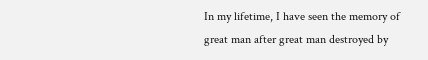In my lifetime, I have seen the memory of great man after great man destroyed by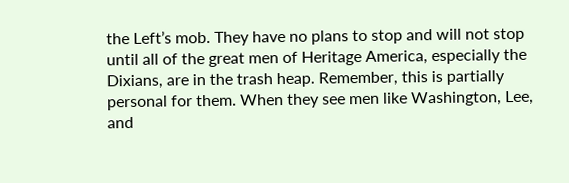the Left’s mob. They have no plans to stop and will not stop until all of the great men of Heritage America, especially the Dixians, are in the trash heap. Remember, this is partially personal for them. When they see men like Washington, Lee, and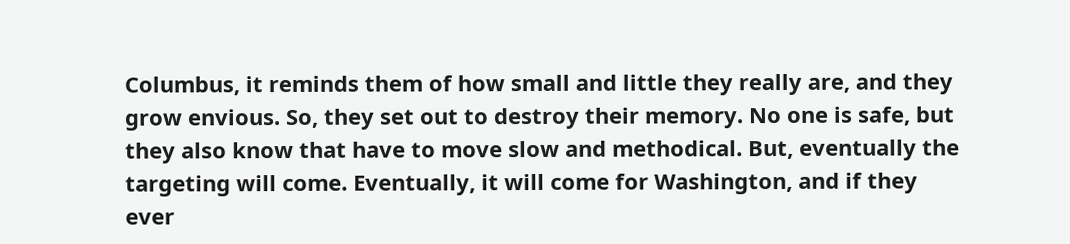Columbus, it reminds them of how small and little they really are, and they grow envious. So, they set out to destroy their memory. No one is safe, but they also know that have to move slow and methodical. But, eventually the targeting will come. Eventually, it will come for Washington, and if they ever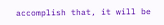accomplish that, it will be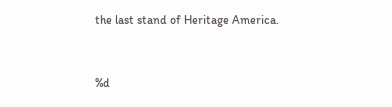the last stand of Heritage America.


%d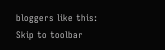bloggers like this:
Skip to toolbar